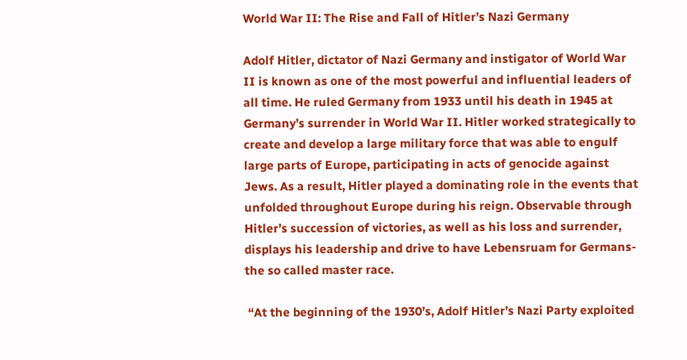World War II: The Rise and Fall of Hitler’s Nazi Germany

Adolf Hitler, dictator of Nazi Germany and instigator of World War II is known as one of the most powerful and influential leaders of all time. He ruled Germany from 1933 until his death in 1945 at Germany’s surrender in World War II. Hitler worked strategically to create and develop a large military force that was able to engulf large parts of Europe, participating in acts of genocide against Jews. As a result, Hitler played a dominating role in the events that unfolded throughout Europe during his reign. Observable through Hitler’s succession of victories, as well as his loss and surrender, displays his leadership and drive to have Lebensruam for Germans- the so called master race.

 “At the beginning of the 1930’s, Adolf Hitler’s Nazi Party exploited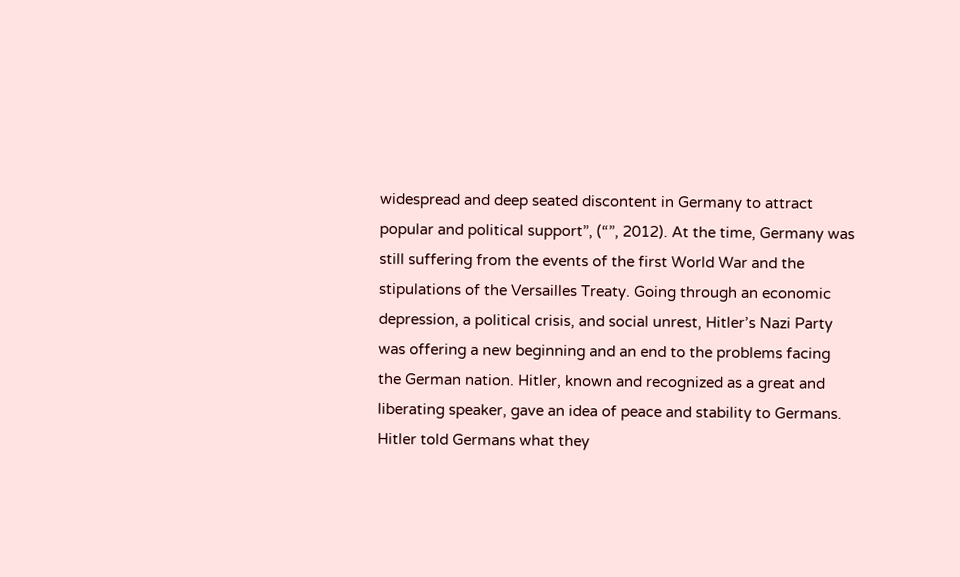widespread and deep seated discontent in Germany to attract popular and political support”, (“”, 2012). At the time, Germany was still suffering from the events of the first World War and the stipulations of the Versailles Treaty. Going through an economic depression, a political crisis, and social unrest, Hitler’s Nazi Party was offering a new beginning and an end to the problems facing the German nation. Hitler, known and recognized as a great and liberating speaker, gave an idea of peace and stability to Germans. Hitler told Germans what they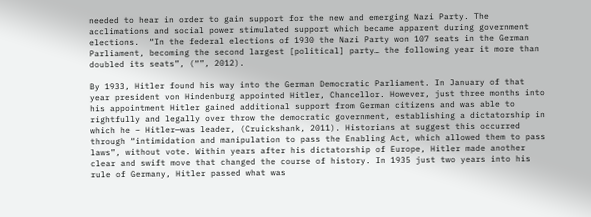needed to hear in order to gain support for the new and emerging Nazi Party. The acclimations and social power stimulated support which became apparent during government elections.  “In the federal elections of 1930 the Nazi Party won 107 seats in the German Parliament, becoming the second largest [political] party… the following year it more than doubled its seats”, (“”, 2012).

By 1933, Hitler found his way into the German Democratic Parliament. In January of that year president von Hindenburg appointed Hitler, Chancellor. However, just three months into his appointment Hitler gained additional support from German citizens and was able to rightfully and legally over throw the democratic government, establishing a dictatorship in which he – Hitler—was leader, (Cruickshank, 2011). Historians at suggest this occurred through “intimidation and manipulation to pass the Enabling Act, which allowed them to pass laws”, without vote. Within years after his dictatorship of Europe, Hitler made another clear and swift move that changed the course of history. In 1935 just two years into his rule of Germany, Hitler passed what was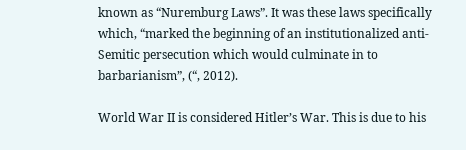known as “Nuremburg Laws”. It was these laws specifically which, “marked the beginning of an institutionalized anti-Semitic persecution which would culminate in to barbarianism”, (“, 2012).

World War II is considered Hitler’s War. This is due to his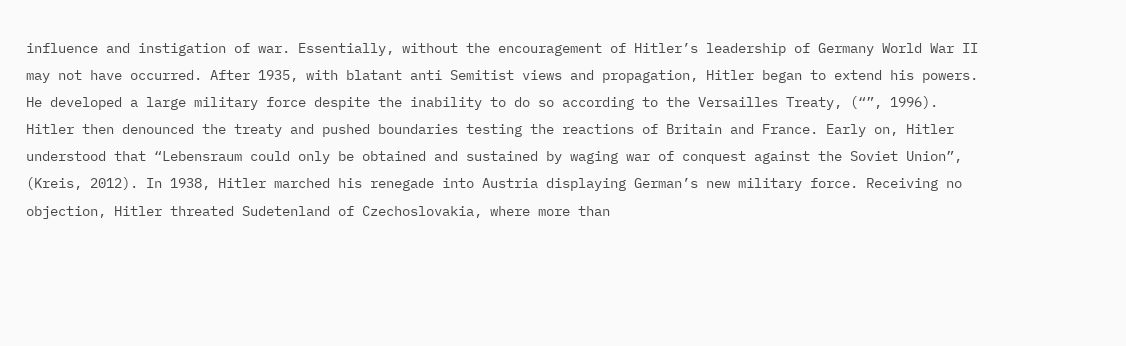influence and instigation of war. Essentially, without the encouragement of Hitler’s leadership of Germany World War II may not have occurred. After 1935, with blatant anti Semitist views and propagation, Hitler began to extend his powers. He developed a large military force despite the inability to do so according to the Versailles Treaty, (“”, 1996). Hitler then denounced the treaty and pushed boundaries testing the reactions of Britain and France. Early on, Hitler understood that “Lebensraum could only be obtained and sustained by waging war of conquest against the Soviet Union”, (Kreis, 2012). In 1938, Hitler marched his renegade into Austria displaying German’s new military force. Receiving no objection, Hitler threated Sudetenland of Czechoslovakia, where more than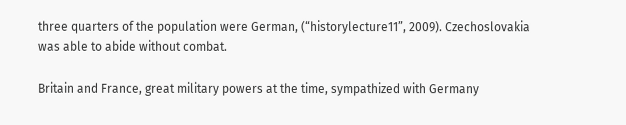three quarters of the population were German, (“historylecture11”, 2009). Czechoslovakia was able to abide without combat.

Britain and France, great military powers at the time, sympathized with Germany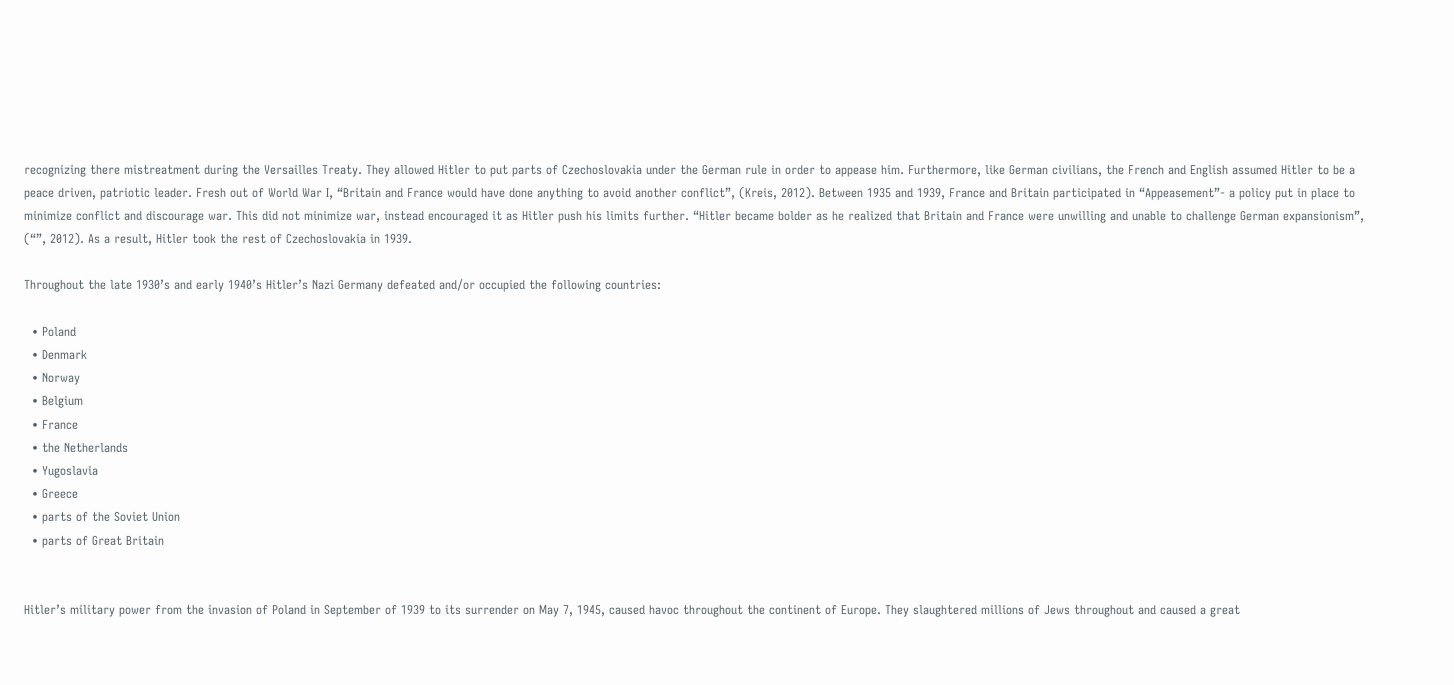recognizing there mistreatment during the Versailles Treaty. They allowed Hitler to put parts of Czechoslovakia under the German rule in order to appease him. Furthermore, like German civilians, the French and English assumed Hitler to be a peace driven, patriotic leader. Fresh out of World War I, “Britain and France would have done anything to avoid another conflict”, (Kreis, 2012). Between 1935 and 1939, France and Britain participated in “Appeasement”- a policy put in place to minimize conflict and discourage war. This did not minimize war, instead encouraged it as Hitler push his limits further. “Hitler became bolder as he realized that Britain and France were unwilling and unable to challenge German expansionism”, (“”, 2012). As a result, Hitler took the rest of Czechoslovakia in 1939.

Throughout the late 1930’s and early 1940’s Hitler’s Nazi Germany defeated and/or occupied the following countries:

  • Poland
  • Denmark
  • Norway
  • Belgium
  • France
  • the Netherlands
  • Yugoslavia
  • Greece
  • parts of the Soviet Union
  • parts of Great Britain


Hitler’s military power from the invasion of Poland in September of 1939 to its surrender on May 7, 1945, caused havoc throughout the continent of Europe. They slaughtered millions of Jews throughout and caused a great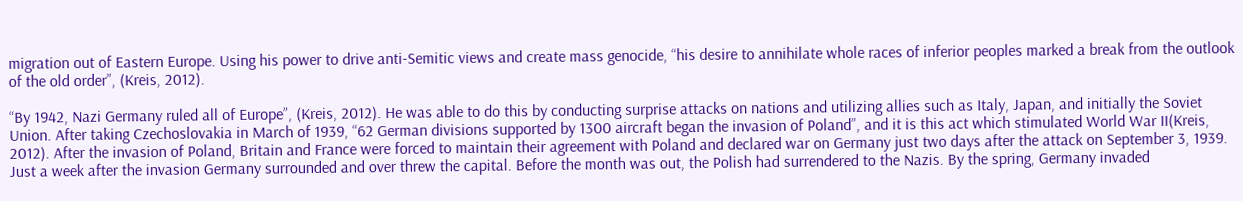migration out of Eastern Europe. Using his power to drive anti-Semitic views and create mass genocide, “his desire to annihilate whole races of inferior peoples marked a break from the outlook of the old order”, (Kreis, 2012).

“By 1942, Nazi Germany ruled all of Europe”, (Kreis, 2012). He was able to do this by conducting surprise attacks on nations and utilizing allies such as Italy, Japan, and initially the Soviet Union. After taking Czechoslovakia in March of 1939, “62 German divisions supported by 1300 aircraft began the invasion of Poland”, and it is this act which stimulated World War II(Kreis, 2012). After the invasion of Poland, Britain and France were forced to maintain their agreement with Poland and declared war on Germany just two days after the attack on September 3, 1939. Just a week after the invasion Germany surrounded and over threw the capital. Before the month was out, the Polish had surrendered to the Nazis. By the spring, Germany invaded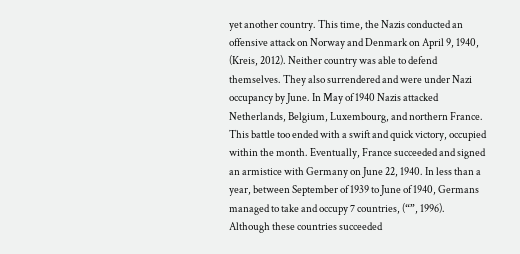yet another country. This time, the Nazis conducted an offensive attack on Norway and Denmark on April 9, 1940, (Kreis, 2012). Neither country was able to defend themselves. They also surrendered and were under Nazi occupancy by June. In May of 1940 Nazis attacked Netherlands, Belgium, Luxembourg, and northern France. This battle too ended with a swift and quick victory, occupied within the month. Eventually, France succeeded and signed an armistice with Germany on June 22, 1940. In less than a year, between September of 1939 to June of 1940, Germans managed to take and occupy 7 countries, (“”, 1996). Although these countries succeeded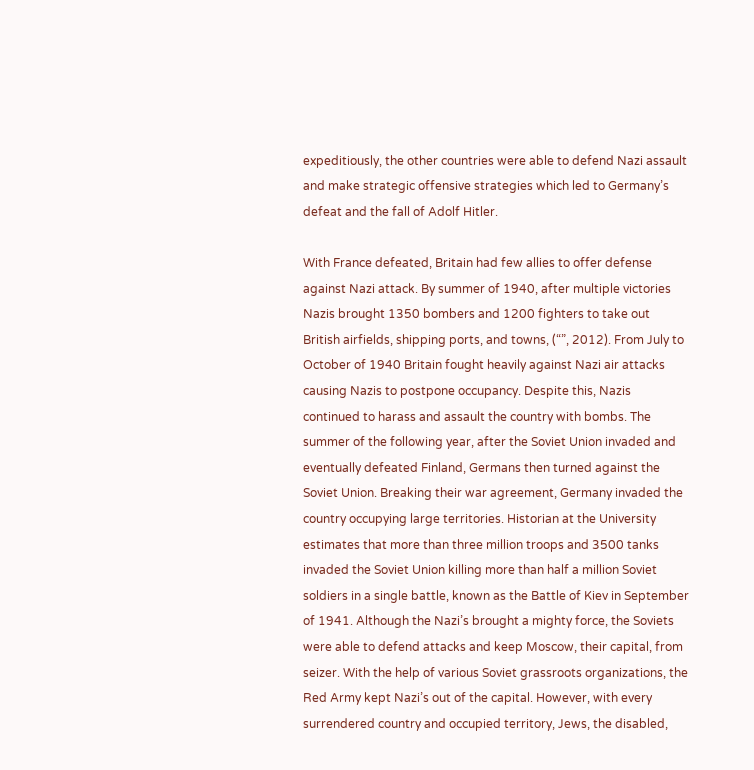expeditiously, the other countries were able to defend Nazi assault and make strategic offensive strategies which led to Germany’s defeat and the fall of Adolf Hitler.

With France defeated, Britain had few allies to offer defense against Nazi attack. By summer of 1940, after multiple victories Nazis brought 1350 bombers and 1200 fighters to take out British airfields, shipping ports, and towns, (“”, 2012). From July to October of 1940 Britain fought heavily against Nazi air attacks causing Nazis to postpone occupancy. Despite this, Nazis continued to harass and assault the country with bombs. The summer of the following year, after the Soviet Union invaded and eventually defeated Finland, Germans then turned against the Soviet Union. Breaking their war agreement, Germany invaded the country occupying large territories. Historian at the University estimates that more than three million troops and 3500 tanks invaded the Soviet Union killing more than half a million Soviet soldiers in a single battle, known as the Battle of Kiev in September of 1941. Although the Nazi’s brought a mighty force, the Soviets were able to defend attacks and keep Moscow, their capital, from seizer. With the help of various Soviet grassroots organizations, the Red Army kept Nazi’s out of the capital. However, with every surrendered country and occupied territory, Jews, the disabled,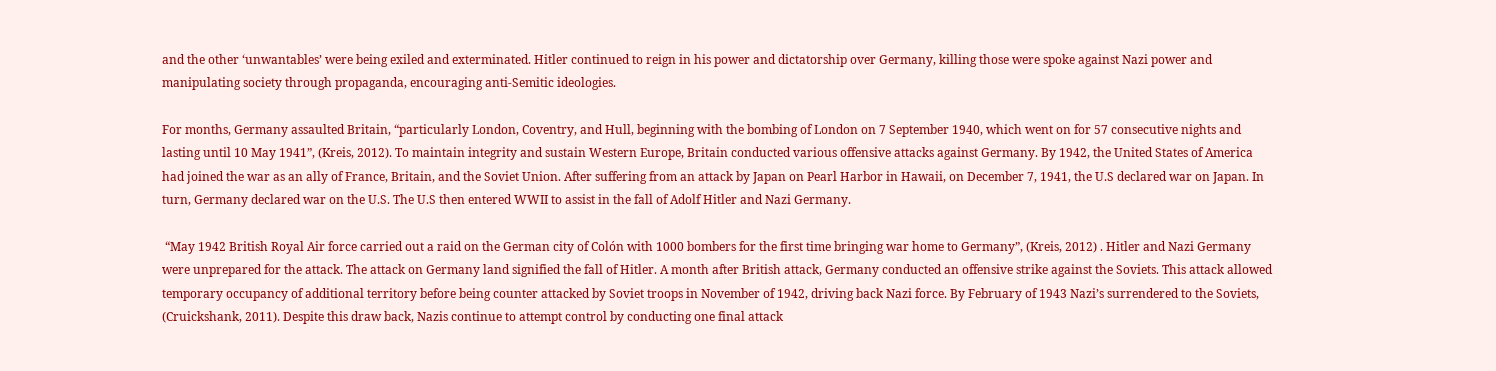and the other ‘unwantables’ were being exiled and exterminated. Hitler continued to reign in his power and dictatorship over Germany, killing those were spoke against Nazi power and manipulating society through propaganda, encouraging anti-Semitic ideologies.

For months, Germany assaulted Britain, “particularly London, Coventry, and Hull, beginning with the bombing of London on 7 September 1940, which went on for 57 consecutive nights and lasting until 10 May 1941”, (Kreis, 2012). To maintain integrity and sustain Western Europe, Britain conducted various offensive attacks against Germany. By 1942, the United States of America had joined the war as an ally of France, Britain, and the Soviet Union. After suffering from an attack by Japan on Pearl Harbor in Hawaii, on December 7, 1941, the U.S declared war on Japan. In turn, Germany declared war on the U.S. The U.S then entered WWII to assist in the fall of Adolf Hitler and Nazi Germany.

 “May 1942 British Royal Air force carried out a raid on the German city of Colón with 1000 bombers for the first time bringing war home to Germany”, (Kreis, 2012) . Hitler and Nazi Germany were unprepared for the attack. The attack on Germany land signified the fall of Hitler. A month after British attack, Germany conducted an offensive strike against the Soviets. This attack allowed temporary occupancy of additional territory before being counter attacked by Soviet troops in November of 1942, driving back Nazi force. By February of 1943 Nazi’s surrendered to the Soviets, (Cruickshank, 2011). Despite this draw back, Nazis continue to attempt control by conducting one final attack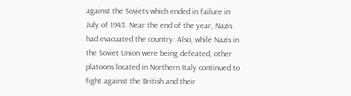against the Soviets which ended in failure in July of 1943. Near the end of the year, Nazis had evacuated the country. Also, while Nazis in the Soviet Union were being defeated, other platoons located in Northern Italy continued to fight against the British and their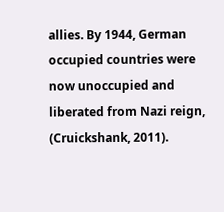allies. By 1944, German occupied countries were now unoccupied and liberated from Nazi reign, (Cruickshank, 2011).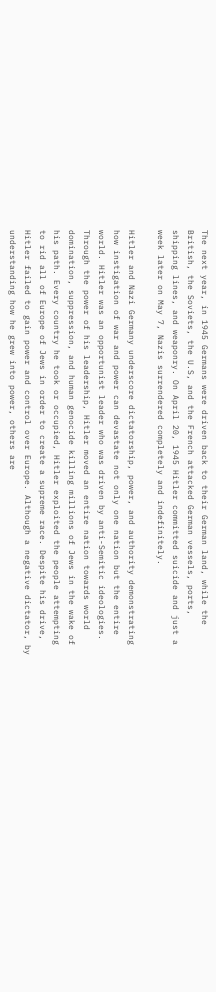The next year, in 1945 Germans were driven back to their German land, while the British, the Soviets, the U.S, and the French attacked German vessels, ports, shipping lines, and weaponry. On April 20, 1945 Hitler committed suicide and just a week later on May 7, Nazis surrendered completely and indefinitely.

Hitler and Nazi Germany underscore dictatorship, power, and authority demonstrating how instigation of war and power can devastate not only one nation but the entire world. Hitler was an opportunist leader who was driven by anti-Semitic ideologies. Through the power of his leadership, Hitler moved an entire nation towards world domination, suppression, and human genocide killing millions of Jews in the wake of his path. Every country he took or occupied, Hitler exploited the people attempting to rid all of Europe of Jews in order to create a supreme race. Despite his drive, Hitler failed to gain power and control over Europe. Although a negative dictator, by understanding how he grew into power, others are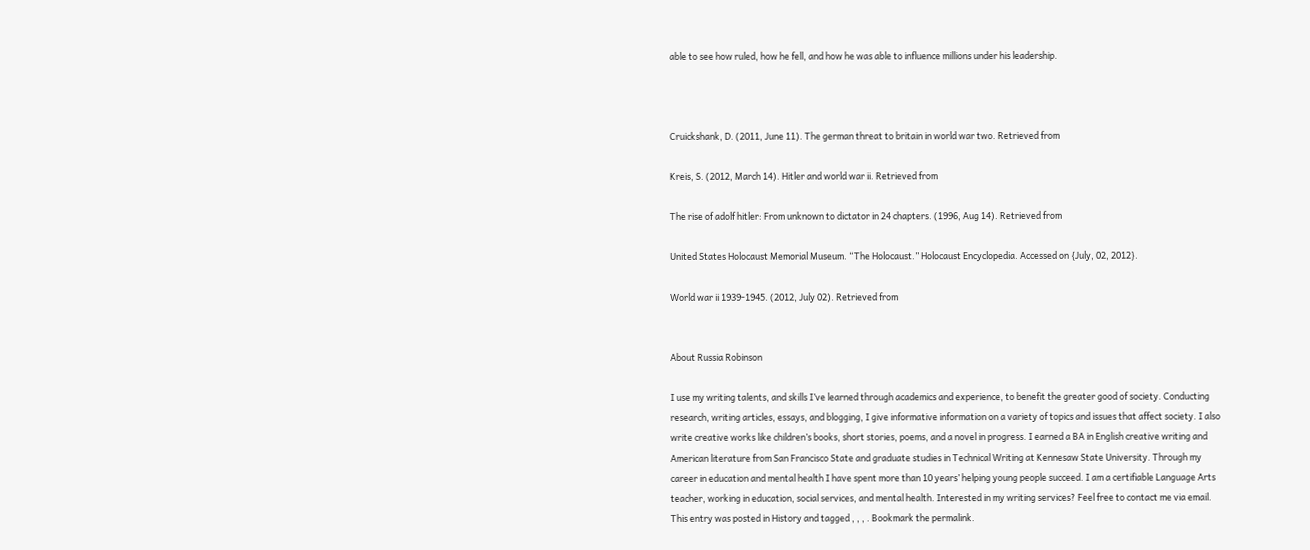able to see how ruled, how he fell, and how he was able to influence millions under his leadership.



Cruickshank, D. (2011, June 11). The german threat to britain in world war two. Retrieved from

Kreis, S. (2012, March 14). Hitler and world war ii. Retrieved from

The rise of adolf hitler: From unknown to dictator in 24 chapters. (1996, Aug 14). Retrieved from

United States Holocaust Memorial Museum. “The Holocaust.” Holocaust Encyclopedia. Accessed on {July, 02, 2012}.

World war ii 1939-1945. (2012, July 02). Retrieved from


About Russia Robinson

I use my writing talents, and skills I’ve learned through academics and experience, to benefit the greater good of society. Conducting research, writing articles, essays, and blogging, I give informative information on a variety of topics and issues that affect society. I also write creative works like children’s books, short stories, poems, and a novel in progress. I earned a BA in English creative writing and American literature from San Francisco State and graduate studies in Technical Writing at Kennesaw State University. Through my career in education and mental health I have spent more than 10 years’ helping young people succeed. I am a certifiable Language Arts teacher, working in education, social services, and mental health. Interested in my writing services? Feel free to contact me via email.
This entry was posted in History and tagged , , , . Bookmark the permalink.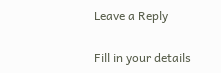Leave a Reply

Fill in your details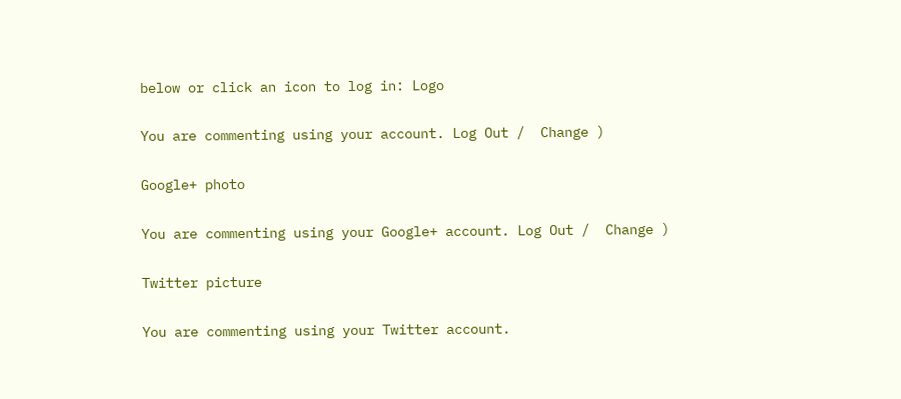below or click an icon to log in: Logo

You are commenting using your account. Log Out /  Change )

Google+ photo

You are commenting using your Google+ account. Log Out /  Change )

Twitter picture

You are commenting using your Twitter account.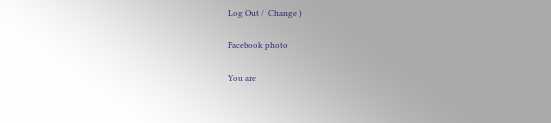Log Out /  Change )

Facebook photo

You are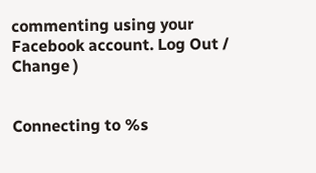commenting using your Facebook account. Log Out /  Change )


Connecting to %s